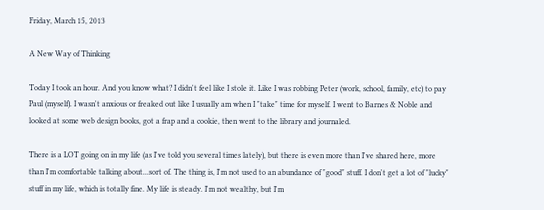Friday, March 15, 2013

A New Way of Thinking

Today I took an hour. And you know what? I didn't feel like I stole it. Like I was robbing Peter (work, school, family, etc) to pay Paul (myself). I wasn't anxious or freaked out like I usually am when I "take" time for myself. I went to Barnes & Noble and looked at some web design books, got a frap and a cookie, then went to the library and journaled.

There is a LOT going on in my life (as I've told you several times lately), but there is even more than I've shared here, more than I'm comfortable talking about...sort of. The thing is, I'm not used to an abundance of "good" stuff. I don't get a lot of "lucky" stuff in my life, which is totally fine. My life is steady. I'm not wealthy, but I'm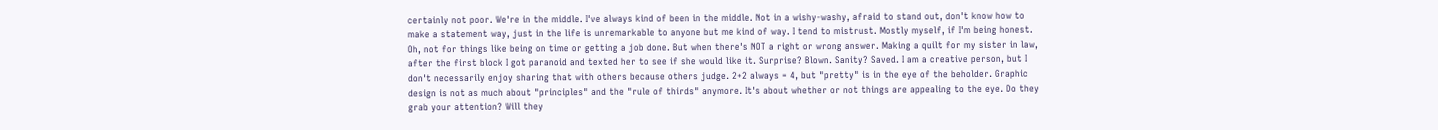certainly not poor. We're in the middle. I've always kind of been in the middle. Not in a wishy-washy, afraid to stand out, don't know how to make a statement way, just in the life is unremarkable to anyone but me kind of way. I tend to mistrust. Mostly myself, if I'm being honest. Oh, not for things like being on time or getting a job done. But when there's NOT a right or wrong answer. Making a quilt for my sister in law, after the first block I got paranoid and texted her to see if she would like it. Surprise? Blown. Sanity? Saved. I am a creative person, but I don't necessarily enjoy sharing that with others because others judge. 2+2 always = 4, but "pretty" is in the eye of the beholder. Graphic design is not as much about "principles" and the "rule of thirds" anymore. It's about whether or not things are appealing to the eye. Do they grab your attention? Will they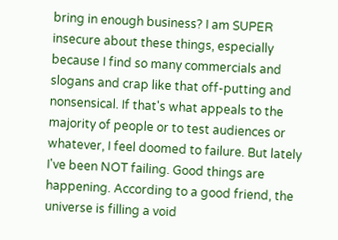bring in enough business? I am SUPER insecure about these things, especially because I find so many commercials and slogans and crap like that off-putting and nonsensical. If that's what appeals to the majority of people or to test audiences or whatever, I feel doomed to failure. But lately I've been NOT failing. Good things are happening. According to a good friend, the universe is filling a void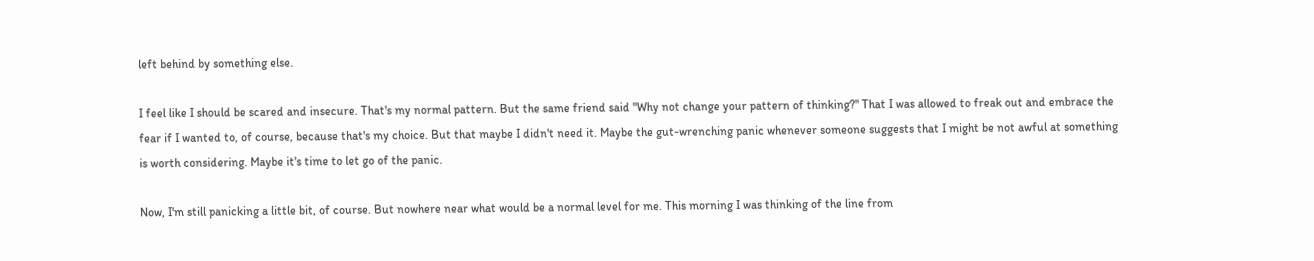left behind by something else.

I feel like I should be scared and insecure. That's my normal pattern. But the same friend said "Why not change your pattern of thinking?" That I was allowed to freak out and embrace the fear if I wanted to, of course, because that's my choice. But that maybe I didn't need it. Maybe the gut-wrenching panic whenever someone suggests that I might be not awful at something is worth considering. Maybe it's time to let go of the panic.

Now, I'm still panicking a little bit, of course. But nowhere near what would be a normal level for me. This morning I was thinking of the line from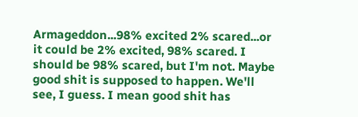Armageddon...98% excited 2% scared...or it could be 2% excited, 98% scared. I should be 98% scared, but I'm not. Maybe good shit is supposed to happen. We'll see, I guess. I mean good shit has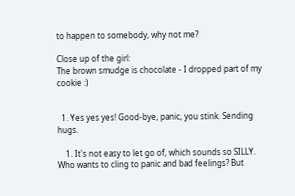to happen to somebody, why not me?

Close up of the girl:
The brown smudge is chocolate - I dropped part of my cookie :)


  1. Yes yes yes! Good-bye, panic, you stink. Sending hugs.

    1. It's not easy to let go of, which sounds so SILLY. Who wants to cling to panic and bad feelings? But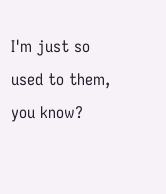I'm just so used to them, you know?